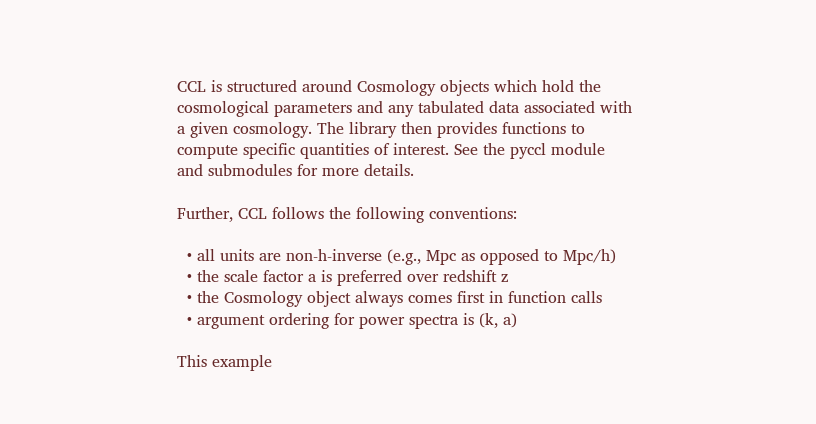CCL is structured around Cosmology objects which hold the cosmological parameters and any tabulated data associated with a given cosmology. The library then provides functions to compute specific quantities of interest. See the pyccl module and submodules for more details.

Further, CCL follows the following conventions:

  • all units are non-h-inverse (e.g., Mpc as opposed to Mpc/h)
  • the scale factor a is preferred over redshift z
  • the Cosmology object always comes first in function calls
  • argument ordering for power spectra is (k, a)

This example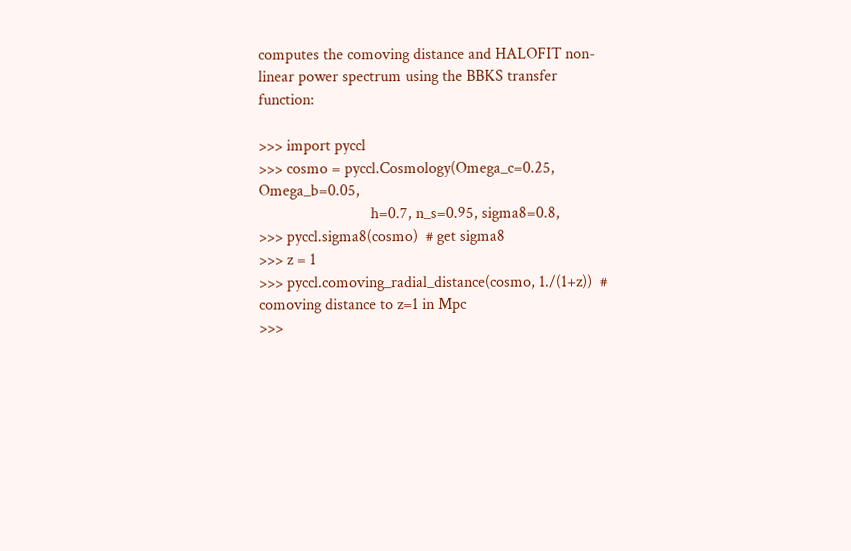computes the comoving distance and HALOFIT non-linear power spectrum using the BBKS transfer function:

>>> import pyccl
>>> cosmo = pyccl.Cosmology(Omega_c=0.25, Omega_b=0.05,
                            h=0.7, n_s=0.95, sigma8=0.8,
>>> pyccl.sigma8(cosmo)  # get sigma8
>>> z = 1
>>> pyccl.comoving_radial_distance(cosmo, 1./(1+z))  # comoving distance to z=1 in Mpc
>>>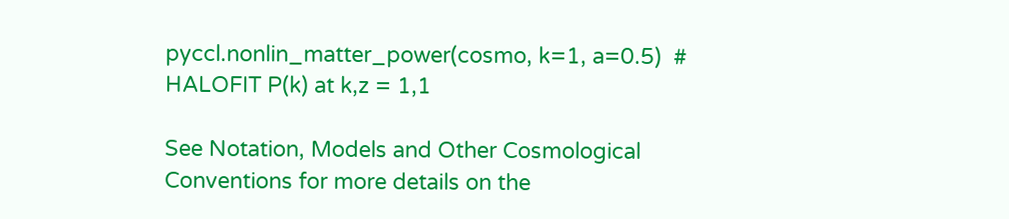pyccl.nonlin_matter_power(cosmo, k=1, a=0.5)  # HALOFIT P(k) at k,z = 1,1

See Notation, Models and Other Cosmological Conventions for more details on the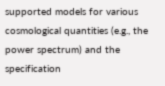supported models for various cosmological quantities (e.g., the power spectrum) and the specification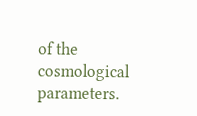of the cosmological parameters.